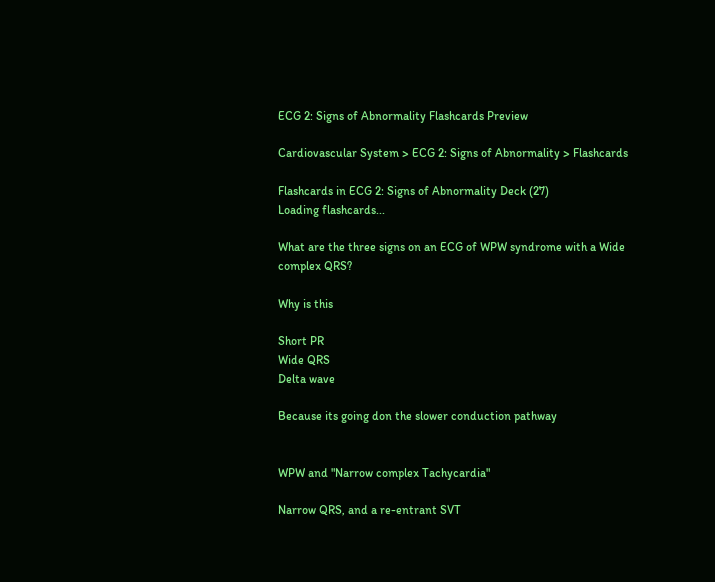ECG 2: Signs of Abnormality Flashcards Preview

Cardiovascular System > ECG 2: Signs of Abnormality > Flashcards

Flashcards in ECG 2: Signs of Abnormality Deck (27)
Loading flashcards...

What are the three signs on an ECG of WPW syndrome with a Wide complex QRS?

Why is this

Short PR
Wide QRS
Delta wave

Because its going don the slower conduction pathway


WPW and "Narrow complex Tachycardia"

Narrow QRS, and a re-entrant SVT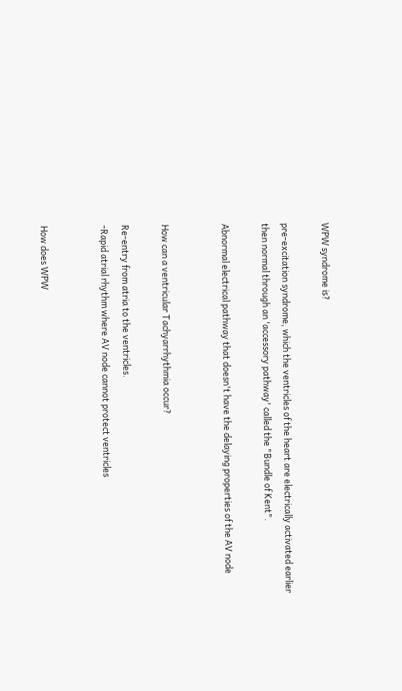WPW syndrome is?

pre-excitation syndrome, which the ventricles of the heart are electrically activated earlier then normal through an 'accessory pathway' called the "Bundle of Kent".

Abnormal electrical pathway that doesn't have the delaying properties of the AV node


How can a ventricular Tachyarrhythmia occur?

Re-entry from atria to the ventricles.
-Rapid atrial rhythm where AV node cannot protect ventricles


How does WPW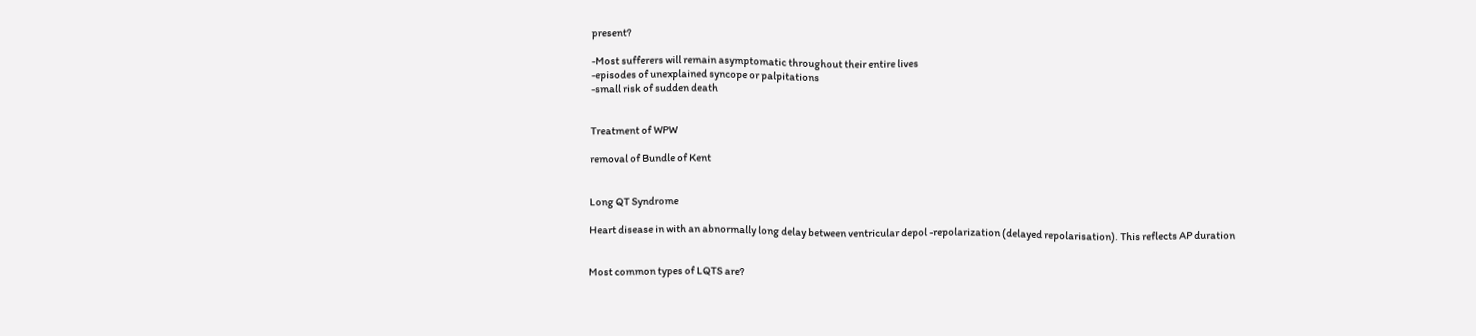present?

-Most sufferers will remain asymptomatic throughout their entire lives
-episodes of unexplained syncope or palpitations
-small risk of sudden death


Treatment of WPW

removal of Bundle of Kent


Long QT Syndrome

Heart disease in with an abnormally long delay between ventricular depol -repolarization (delayed repolarisation). This reflects AP duration


Most common types of LQTS are?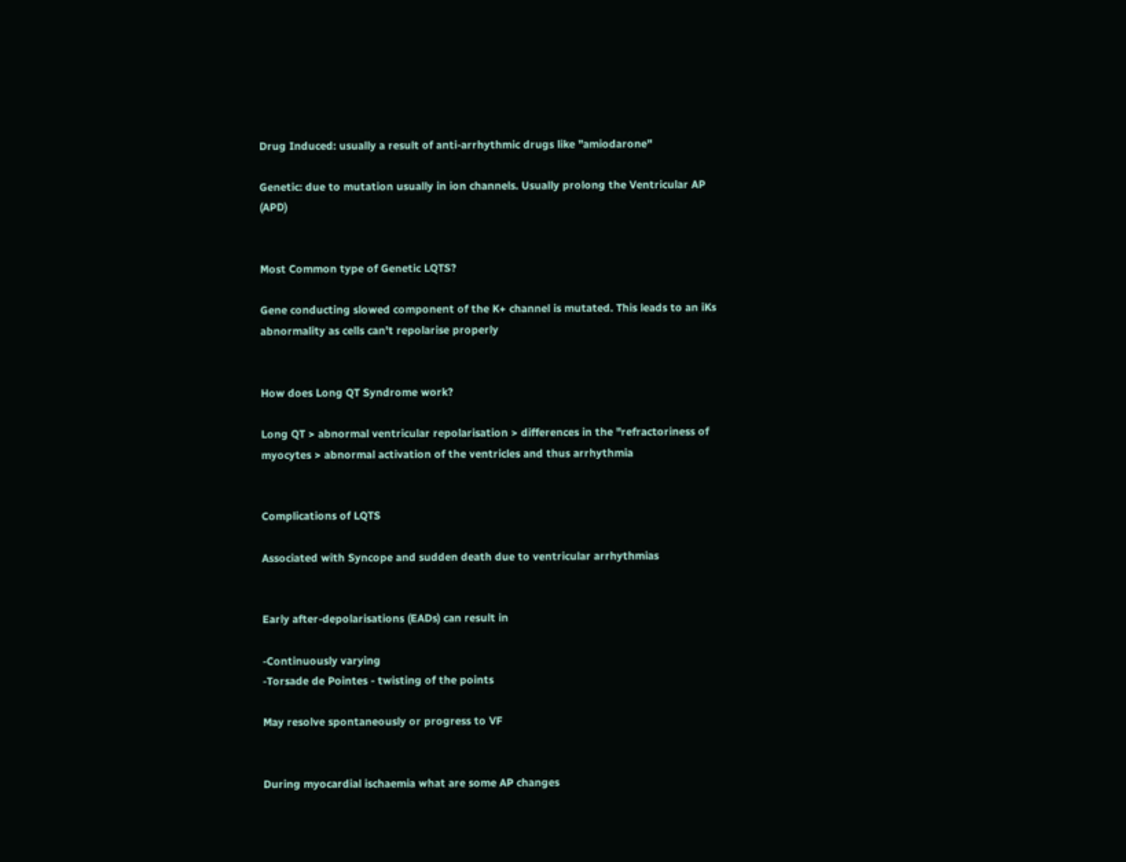Drug Induced: usually a result of anti-arrhythmic drugs like "amiodarone"

Genetic: due to mutation usually in ion channels. Usually prolong the Ventricular AP (APD)


Most Common type of Genetic LQTS?

Gene conducting slowed component of the K+ channel is mutated. This leads to an iKs abnormality as cells can't repolarise properly


How does Long QT Syndrome work?

Long QT > abnormal ventricular repolarisation > differences in the "refractoriness of myocytes > abnormal activation of the ventricles and thus arrhythmia


Complications of LQTS

Associated with Syncope and sudden death due to ventricular arrhythmias


Early after-depolarisations (EADs) can result in

-Continuously varying
-Torsade de Pointes - twisting of the points

May resolve spontaneously or progress to VF


During myocardial ischaemia what are some AP changes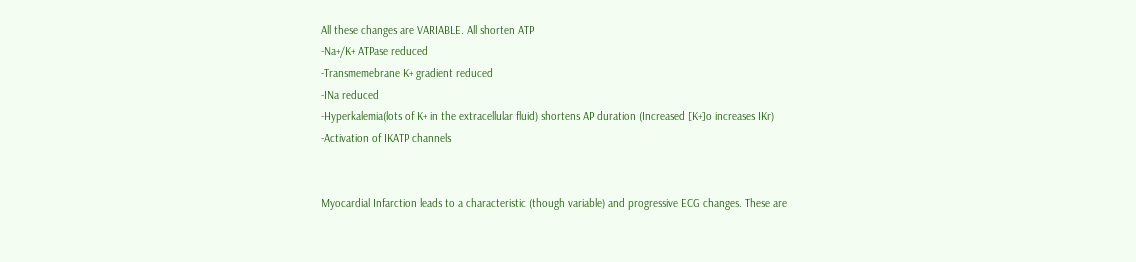All these changes are VARIABLE. All shorten ATP
-Na+/K+ ATPase reduced
-Transmemebrane K+ gradient reduced
-INa reduced
-Hyperkalemia(lots of K+ in the extracellular fluid) shortens AP duration (Increased [K+]o increases IKr)
-Activation of IKATP channels


Myocardial Infarction leads to a characteristic (though variable) and progressive ECG changes. These are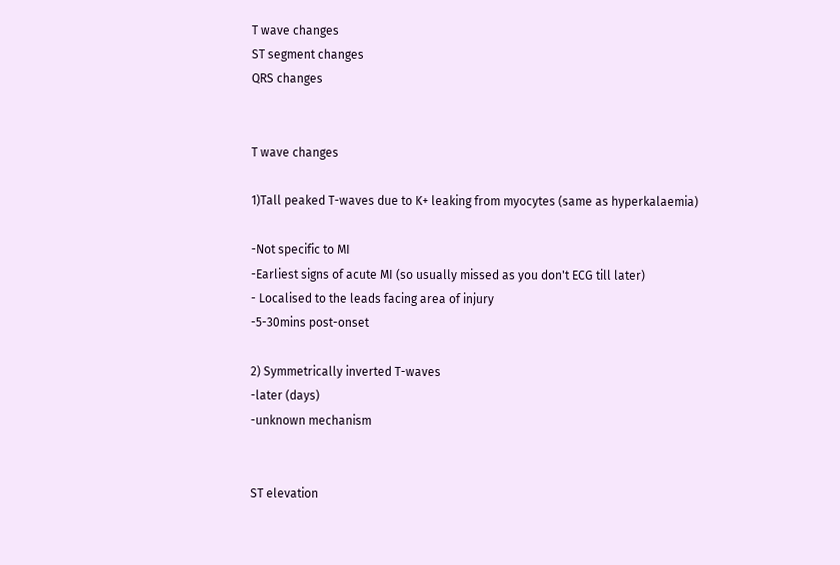T wave changes
ST segment changes
QRS changes


T wave changes

1)Tall peaked T-waves due to K+ leaking from myocytes (same as hyperkalaemia)

-Not specific to MI
-Earliest signs of acute MI (so usually missed as you don't ECG till later)
- Localised to the leads facing area of injury
-5-30mins post-onset

2) Symmetrically inverted T-waves
-later (days)
-unknown mechanism


ST elevation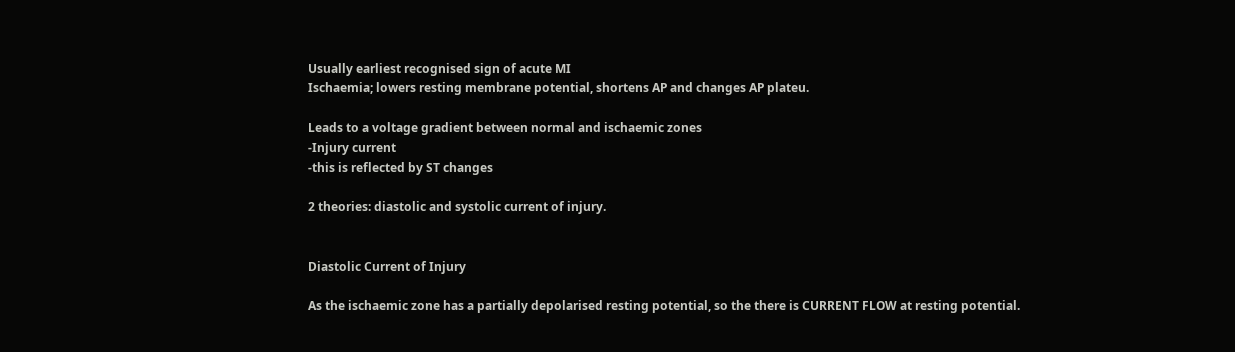Usually earliest recognised sign of acute MI
Ischaemia; lowers resting membrane potential, shortens AP and changes AP plateu.

Leads to a voltage gradient between normal and ischaemic zones
-Injury current
-this is reflected by ST changes

2 theories: diastolic and systolic current of injury.


Diastolic Current of Injury

As the ischaemic zone has a partially depolarised resting potential, so the there is CURRENT FLOW at resting potential.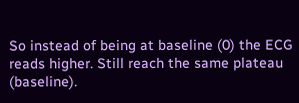So instead of being at baseline (0) the ECG reads higher. Still reach the same plateau (baseline).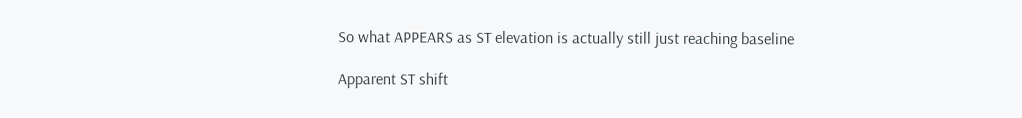So what APPEARS as ST elevation is actually still just reaching baseline

Apparent ST shift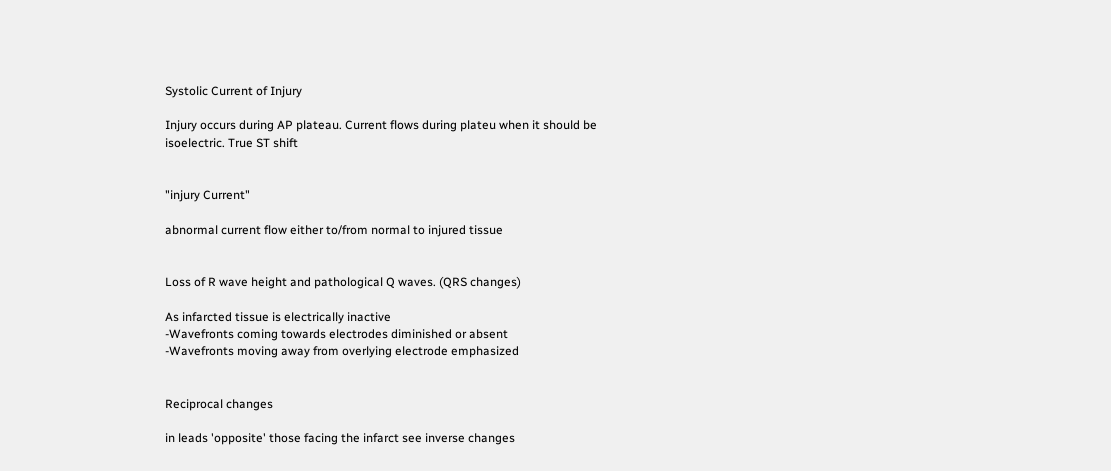Systolic Current of Injury

Injury occurs during AP plateau. Current flows during plateu when it should be isoelectric. True ST shift


"injury Current"

abnormal current flow either to/from normal to injured tissue


Loss of R wave height and pathological Q waves. (QRS changes)

As infarcted tissue is electrically inactive
-Wavefronts coming towards electrodes diminished or absent
-Wavefronts moving away from overlying electrode emphasized


Reciprocal changes

in leads 'opposite' those facing the infarct see inverse changes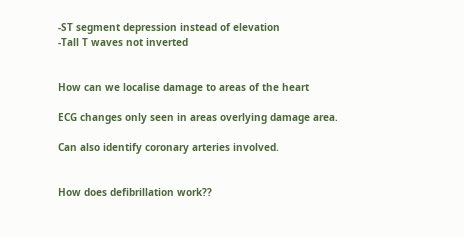-ST segment depression instead of elevation
-Tall T waves not inverted


How can we localise damage to areas of the heart

ECG changes only seen in areas overlying damage area.

Can also identify coronary arteries involved.


How does defibrillation work??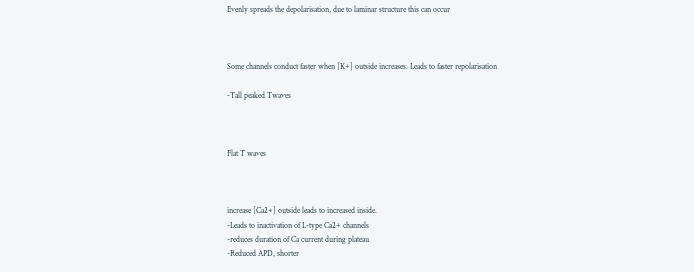Evenly spreads the depolarisation, due to laminar structure this can occur



Some channels conduct faster when [K+] outside increases. Leads to faster repolarisation

-Tall peaked Twaves



Flat T waves



increase [Ca2+] outside leads to increased inside.
-Leads to inactivation of L-type Ca2+ channels
-reduces duration of Ca current during plateau
-Reduced APD, shorter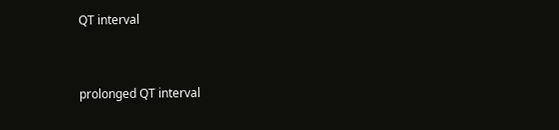QT interval



prolonged QT interval